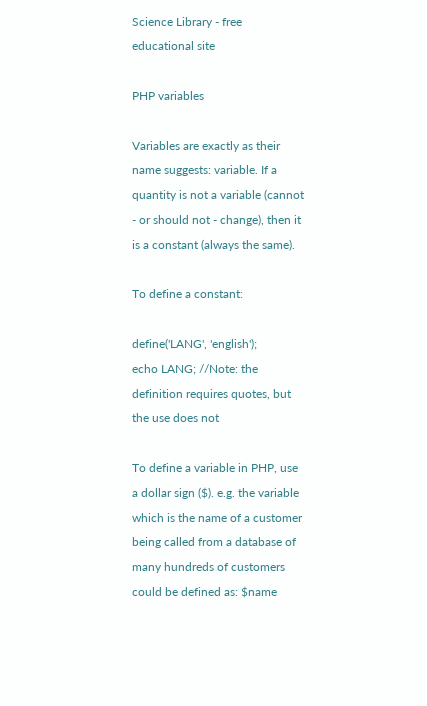Science Library - free educational site

PHP variables

Variables are exactly as their name suggests: variable. If a quantity is not a variable (cannot - or should not - change), then it is a constant (always the same).

To define a constant:

define('LANG', 'english');
echo LANG; //Note: the definition requires quotes, but the use does not

To define a variable in PHP, use a dollar sign ($). e.g. the variable which is the name of a customer being called from a database of many hundreds of customers could be defined as: $name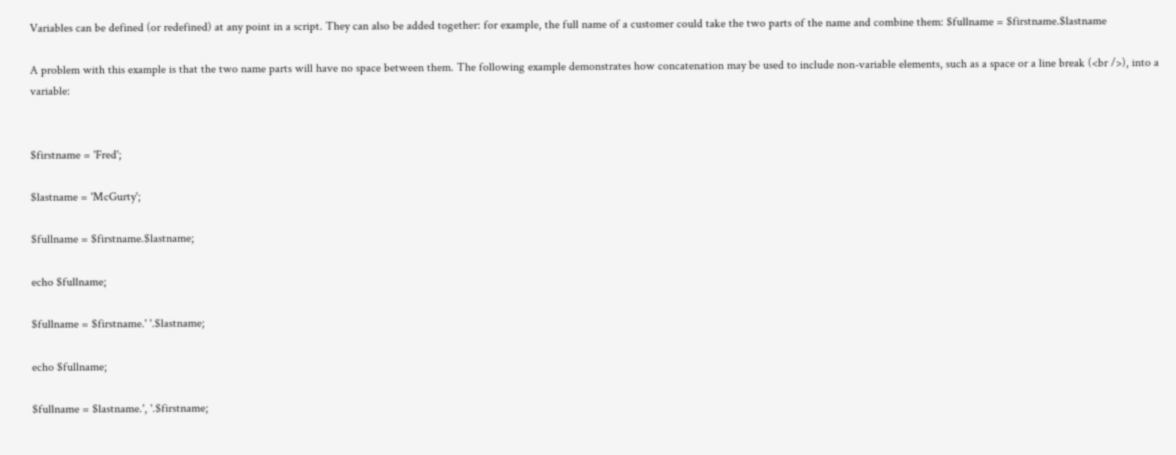Variables can be defined (or redefined) at any point in a script. They can also be added together: for example, the full name of a customer could take the two parts of the name and combine them: $fullname = $firstname.$lastname

A problem with this example is that the two name parts will have no space between them. The following example demonstrates how concatenation may be used to include non-variable elements, such as a space or a line break (<br />), into a variable:


$firstname = 'Fred';

$lastname = 'McGurty';

$fullname = $firstname.$lastname;

echo $fullname;

$fullname = $firstname.' '.$lastname;

echo $fullname;

$fullname = $lastname.', '.$firstname;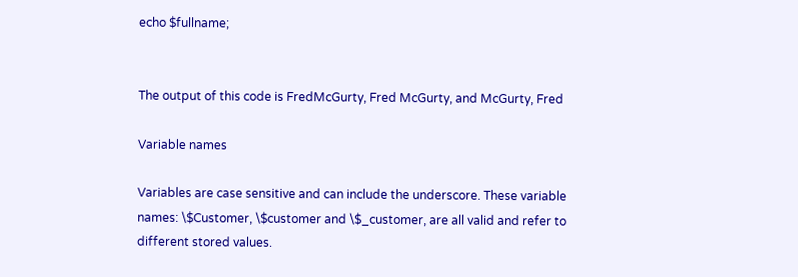echo $fullname;


The output of this code is FredMcGurty, Fred McGurty, and McGurty, Fred

Variable names

Variables are case sensitive and can include the underscore. These variable names: \$Customer, \$customer and \$_customer, are all valid and refer to different stored values.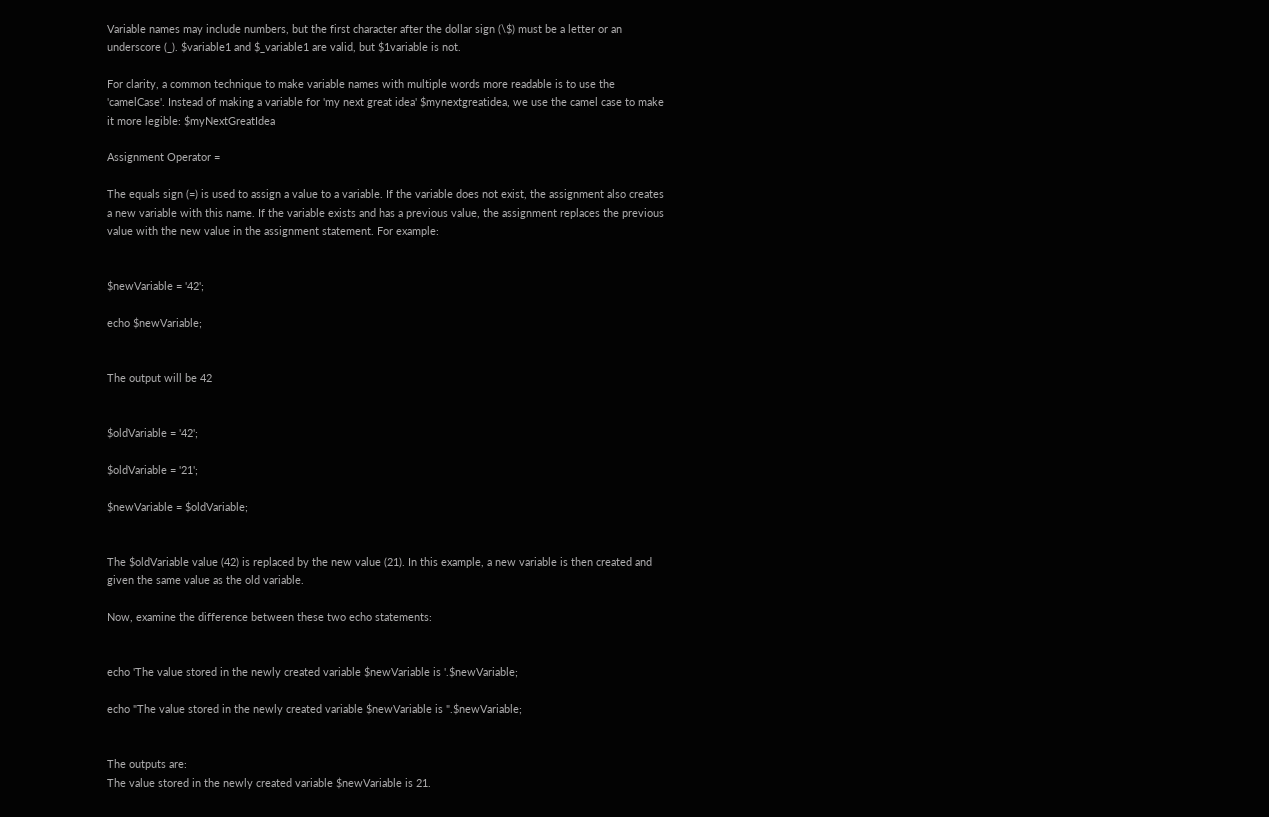Variable names may include numbers, but the first character after the dollar sign (\$) must be a letter or an underscore (_). $variable1 and $_variable1 are valid, but $1variable is not.

For clarity, a common technique to make variable names with multiple words more readable is to use the 'camelCase'. Instead of making a variable for 'my next great idea' $mynextgreatidea, we use the camel case to make it more legible: $myNextGreatIdea

Assignment Operator =

The equals sign (=) is used to assign a value to a variable. If the variable does not exist, the assignment also creates a new variable with this name. If the variable exists and has a previous value, the assignment replaces the previous value with the new value in the assignment statement. For example:


$newVariable = '42';

echo $newVariable;


The output will be 42


$oldVariable = '42';

$oldVariable = '21';

$newVariable = $oldVariable;


The $oldVariable value (42) is replaced by the new value (21). In this example, a new variable is then created and given the same value as the old variable.

Now, examine the difference between these two echo statements:


echo 'The value stored in the newly created variable $newVariable is '.$newVariable;

echo "The value stored in the newly created variable $newVariable is ".$newVariable;


The outputs are:
The value stored in the newly created variable $newVariable is 21.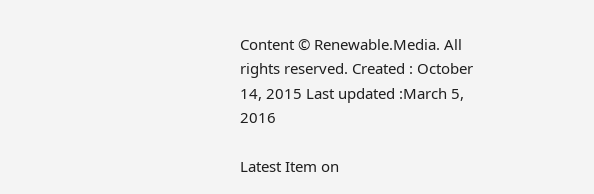Content © Renewable.Media. All rights reserved. Created : October 14, 2015 Last updated :March 5, 2016

Latest Item on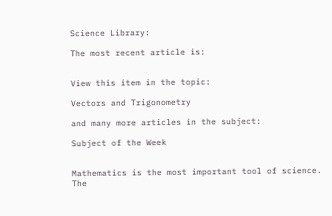Science Library:

The most recent article is:


View this item in the topic:

Vectors and Trigonometry

and many more articles in the subject:

Subject of the Week


Mathematics is the most important tool of science. The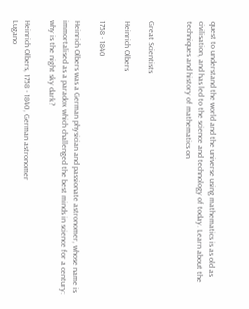quest to understand the world and the universe using mathematics is as old as civilisation, and has led to the science and technology of today. Learn about the techniques and history of mathematics on


Great Scientists

Heinrich Olbers

1758 - 1840

Heinrich Olbers was a German physician and passionate astronomer, whose name is immortalised as a paradox which challenged the best minds in science for a century: why is the night sky dark?

Heinrich Olbers, 1758 - 1840, German astronomer
Lugano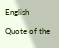English

Quote of the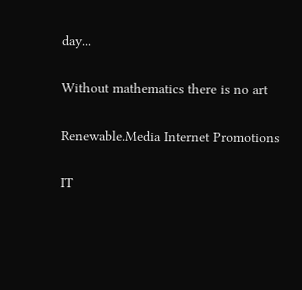day...

Without mathematics there is no art

Renewable.Media Internet Promotions

IT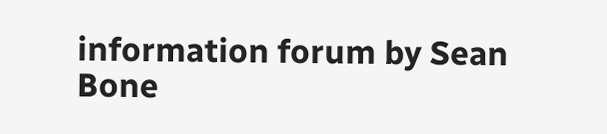information forum by Sean Bone